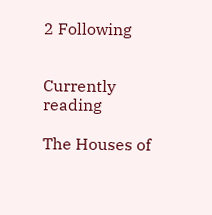2 Following


Currently reading

The Houses of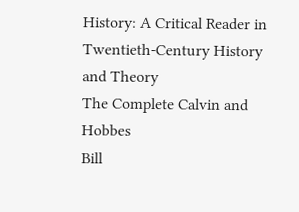History: A Critical Reader in Twentieth-Century History and Theory
The Complete Calvin and Hobbes
Bill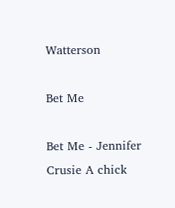Watterson

Bet Me

Bet Me - Jennifer Crusie A chick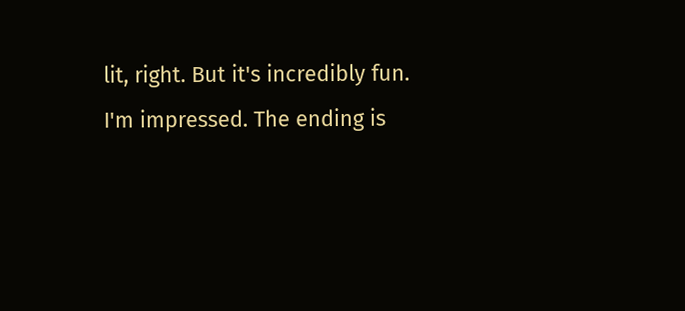lit, right. But it's incredibly fun. I'm impressed. The ending is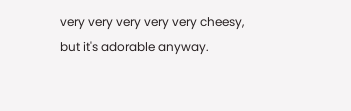very very very very very cheesy, but it's adorable anyway.